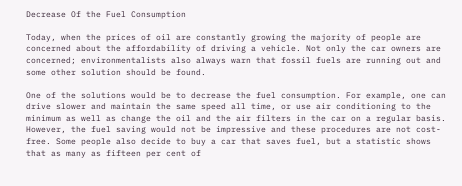Decrease Of the Fuel Consumption

Today, when the prices of oil are constantly growing the majority of people are concerned about the affordability of driving a vehicle. Not only the car owners are concerned; environmentalists also always warn that fossil fuels are running out and some other solution should be found.

One of the solutions would be to decrease the fuel consumption. For example, one can drive slower and maintain the same speed all time, or use air conditioning to the minimum as well as change the oil and the air filters in the car on a regular basis. However, the fuel saving would not be impressive and these procedures are not cost-free. Some people also decide to buy a car that saves fuel, but a statistic shows that as many as fifteen per cent of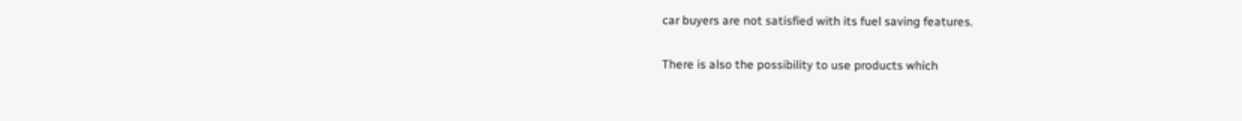car buyers are not satisfied with its fuel saving features.

There is also the possibility to use products which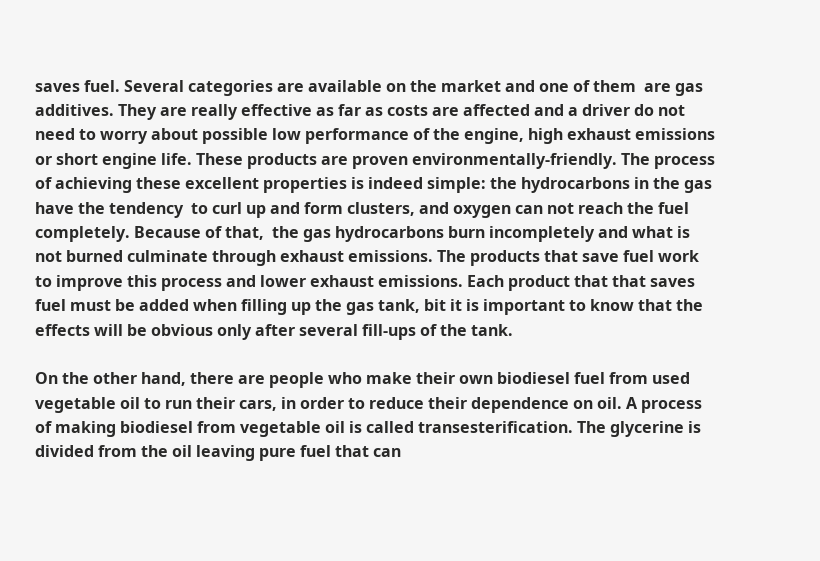saves fuel. Several categories are available on the market and one of them  are gas additives. They are really effective as far as costs are affected and a driver do not need to worry about possible low performance of the engine, high exhaust emissions or short engine life. These products are proven environmentally-friendly. The process of achieving these excellent properties is indeed simple: the hydrocarbons in the gas have the tendency  to curl up and form clusters, and oxygen can not reach the fuel completely. Because of that,  the gas hydrocarbons burn incompletely and what is not burned culminate through exhaust emissions. The products that save fuel work to improve this process and lower exhaust emissions. Each product that that saves fuel must be added when filling up the gas tank, bit it is important to know that the effects will be obvious only after several fill-ups of the tank.

On the other hand, there are people who make their own biodiesel fuel from used vegetable oil to run their cars, in order to reduce their dependence on oil. A process of making biodiesel from vegetable oil is called transesterification. The glycerine is divided from the oil leaving pure fuel that can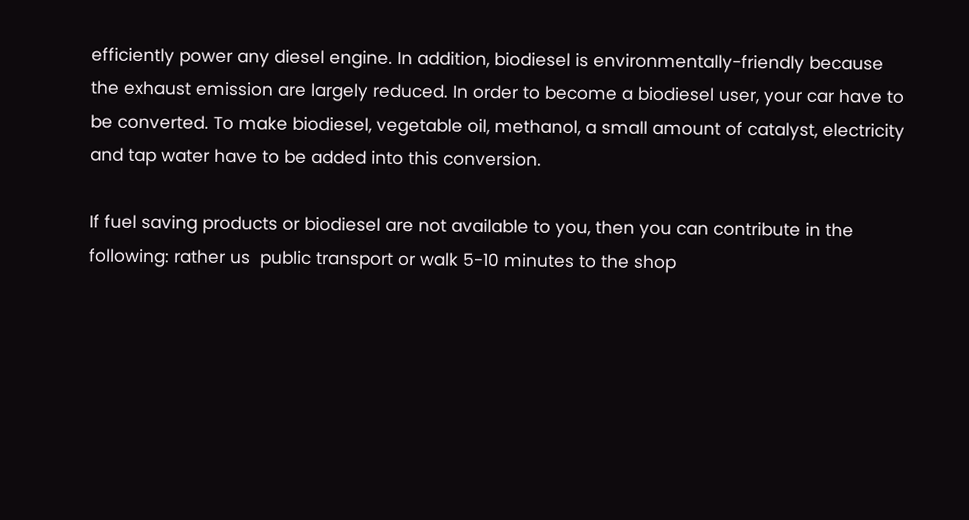efficiently power any diesel engine. In addition, biodiesel is environmentally-friendly because the exhaust emission are largely reduced. In order to become a biodiesel user, your car have to be converted. To make biodiesel, vegetable oil, methanol, a small amount of catalyst, electricity and tap water have to be added into this conversion.

If fuel saving products or biodiesel are not available to you, then you can contribute in the following: rather us  public transport or walk 5-10 minutes to the shop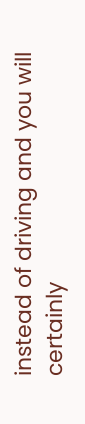instead of driving and you will certainly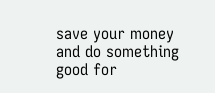save your money and do something good for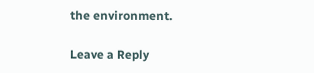the environment.

Leave a Reply